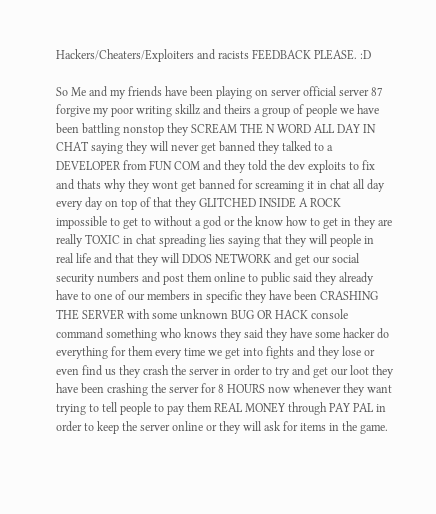Hackers/Cheaters/Exploiters and racists FEEDBACK PLEASE. :D

So Me and my friends have been playing on server official server 87 forgive my poor writing skillz and theirs a group of people we have been battling nonstop they SCREAM THE N WORD ALL DAY IN CHAT saying they will never get banned they talked to a DEVELOPER from FUN COM and they told the dev exploits to fix and thats why they wont get banned for screaming it in chat all day every day on top of that they GLITCHED INSIDE A ROCK impossible to get to without a god or the know how to get in they are really TOXIC in chat spreading lies saying that they will people in real life and that they will DDOS NETWORK and get our social security numbers and post them online to public said they already have to one of our members in specific they have been CRASHING THE SERVER with some unknown BUG OR HACK console command something who knows they said they have some hacker do everything for them every time we get into fights and they lose or even find us they crash the server in order to try and get our loot they have been crashing the server for 8 HOURS now whenever they want trying to tell people to pay them REAL MONEY through PAY PAL in order to keep the server online or they will ask for items in the game.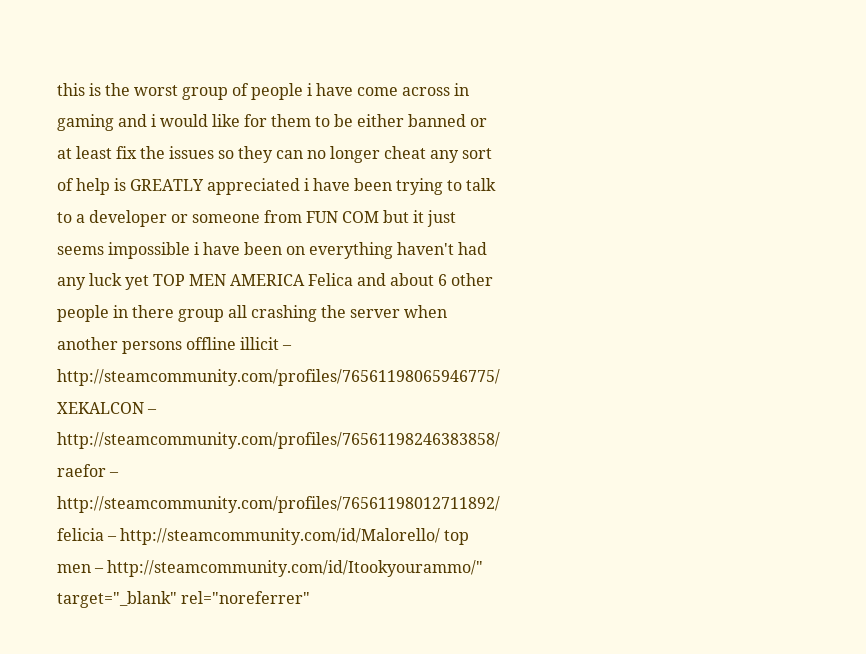this is the worst group of people i have come across in gaming and i would like for them to be either banned or at least fix the issues so they can no longer cheat any sort of help is GREATLY appreciated i have been trying to talk to a developer or someone from FUN COM but it just seems impossible i have been on everything haven't had any luck yet TOP MEN AMERICA Felica and about 6 other people in there group all crashing the server when another persons offline illicit – http://steamcommunity.com/profiles/76561198065946775/ XEKALCON – http://steamcommunity.com/profiles/76561198246383858/ raefor – http://steamcommunity.com/profiles/76561198012711892/ felicia – http://steamcommunity.com/id/Malorello/ top men – http://steamcommunity.com/id/Itookyourammo/" target="_blank" rel="noreferrer"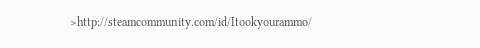>http://steamcommunity.com/id/Itookyourammo/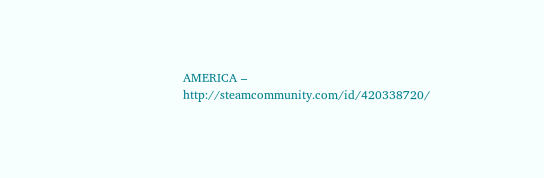AMERICA – http://steamcommunity.com/id/420338720/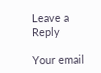Leave a Reply

Your email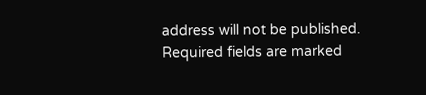address will not be published. Required fields are marked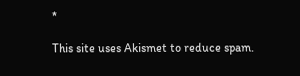*

This site uses Akismet to reduce spam.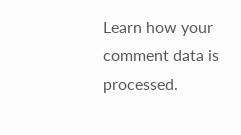Learn how your comment data is processed.